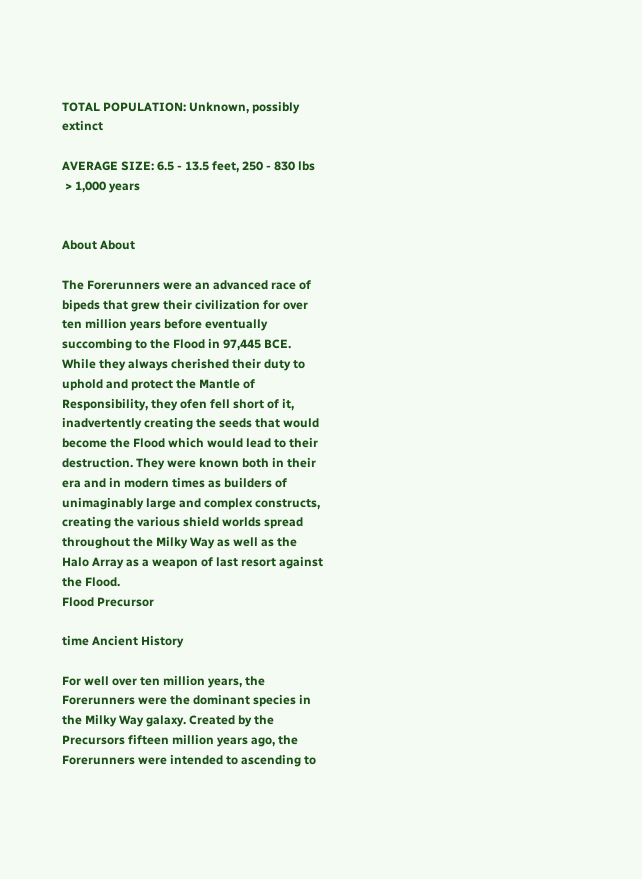TOTAL POPULATION: Unknown, possibly extinct

AVERAGE SIZE: 6.5 - 13.5 feet, 250 - 830 lbs
 > 1,000 years


About About

The Forerunners were an advanced race of bipeds that grew their civilization for over ten million years before eventually succombing to the Flood in 97,445 BCE. While they always cherished their duty to uphold and protect the Mantle of Responsibility, they ofen fell short of it, inadvertently creating the seeds that would become the Flood which would lead to their destruction. They were known both in their era and in modern times as builders of unimaginably large and complex constructs, creating the various shield worlds spread throughout the Milky Way as well as the Halo Array as a weapon of last resort against the Flood.
Flood Precursor

time Ancient History

For well over ten million years, the Forerunners were the dominant species in the Milky Way galaxy. Created by the Precursors fifteen million years ago, the Forerunners were intended to ascending to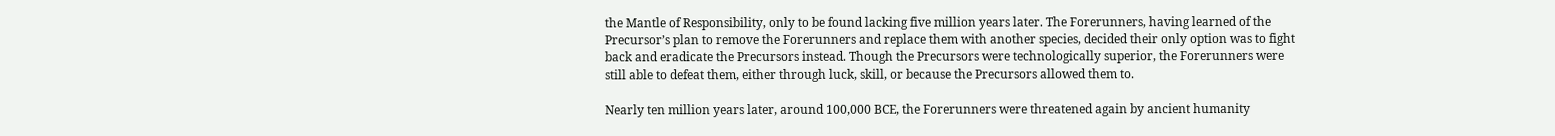the Mantle of Responsibility, only to be found lacking five million years later. The Forerunners, having learned of the Precursor’s plan to remove the Forerunners and replace them with another species, decided their only option was to fight back and eradicate the Precursors instead. Though the Precursors were technologically superior, the Forerunners were still able to defeat them, either through luck, skill, or because the Precursors allowed them to.

Nearly ten million years later, around 100,000 BCE, the Forerunners were threatened again by ancient humanity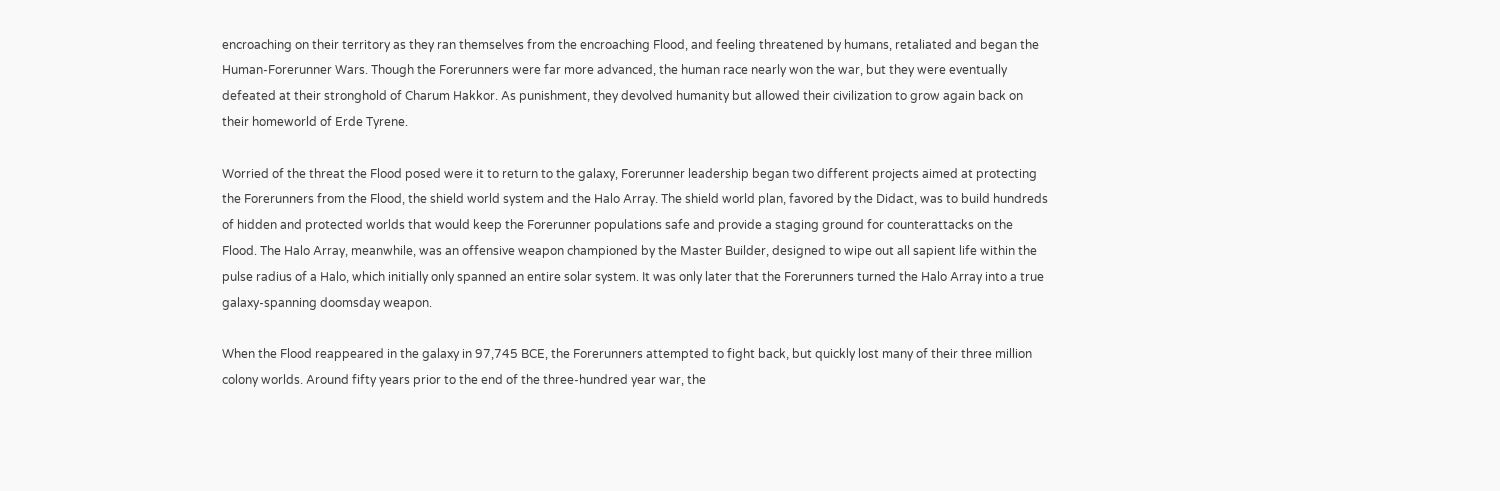encroaching on their territory as they ran themselves from the encroaching Flood, and feeling threatened by humans, retaliated and began the Human-Forerunner Wars. Though the Forerunners were far more advanced, the human race nearly won the war, but they were eventually defeated at their stronghold of Charum Hakkor. As punishment, they devolved humanity but allowed their civilization to grow again back on their homeworld of Erde Tyrene.

Worried of the threat the Flood posed were it to return to the galaxy, Forerunner leadership began two different projects aimed at protecting the Forerunners from the Flood, the shield world system and the Halo Array. The shield world plan, favored by the Didact, was to build hundreds of hidden and protected worlds that would keep the Forerunner populations safe and provide a staging ground for counterattacks on the Flood. The Halo Array, meanwhile, was an offensive weapon championed by the Master Builder, designed to wipe out all sapient life within the pulse radius of a Halo, which initially only spanned an entire solar system. It was only later that the Forerunners turned the Halo Array into a true galaxy-spanning doomsday weapon.

When the Flood reappeared in the galaxy in 97,745 BCE, the Forerunners attempted to fight back, but quickly lost many of their three million colony worlds. Around fifty years prior to the end of the three-hundred year war, the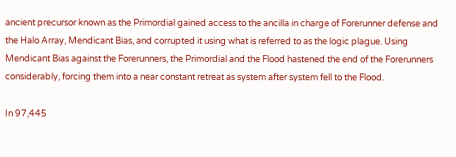ancient precursor known as the Primordial gained access to the ancilla in charge of Forerunner defense and the Halo Array, Mendicant Bias, and corrupted it using what is referred to as the logic plague. Using Mendicant Bias against the Forerunners, the Primordial and the Flood hastened the end of the Forerunners considerably, forcing them into a near constant retreat as system after system fell to the Flood.

In 97,445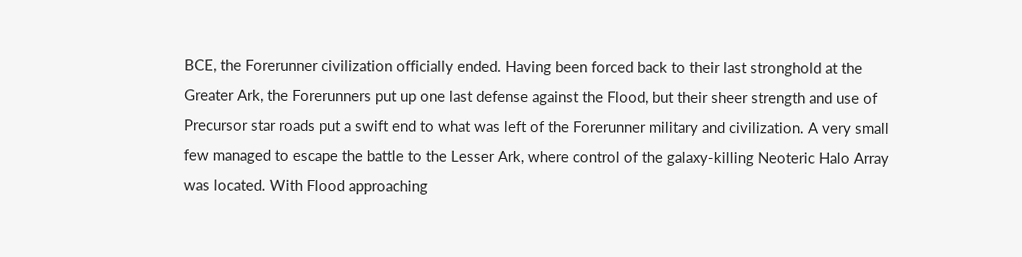BCE, the Forerunner civilization officially ended. Having been forced back to their last stronghold at the Greater Ark, the Forerunners put up one last defense against the Flood, but their sheer strength and use of Precursor star roads put a swift end to what was left of the Forerunner military and civilization. A very small few managed to escape the battle to the Lesser Ark, where control of the galaxy-killing Neoteric Halo Array was located. With Flood approaching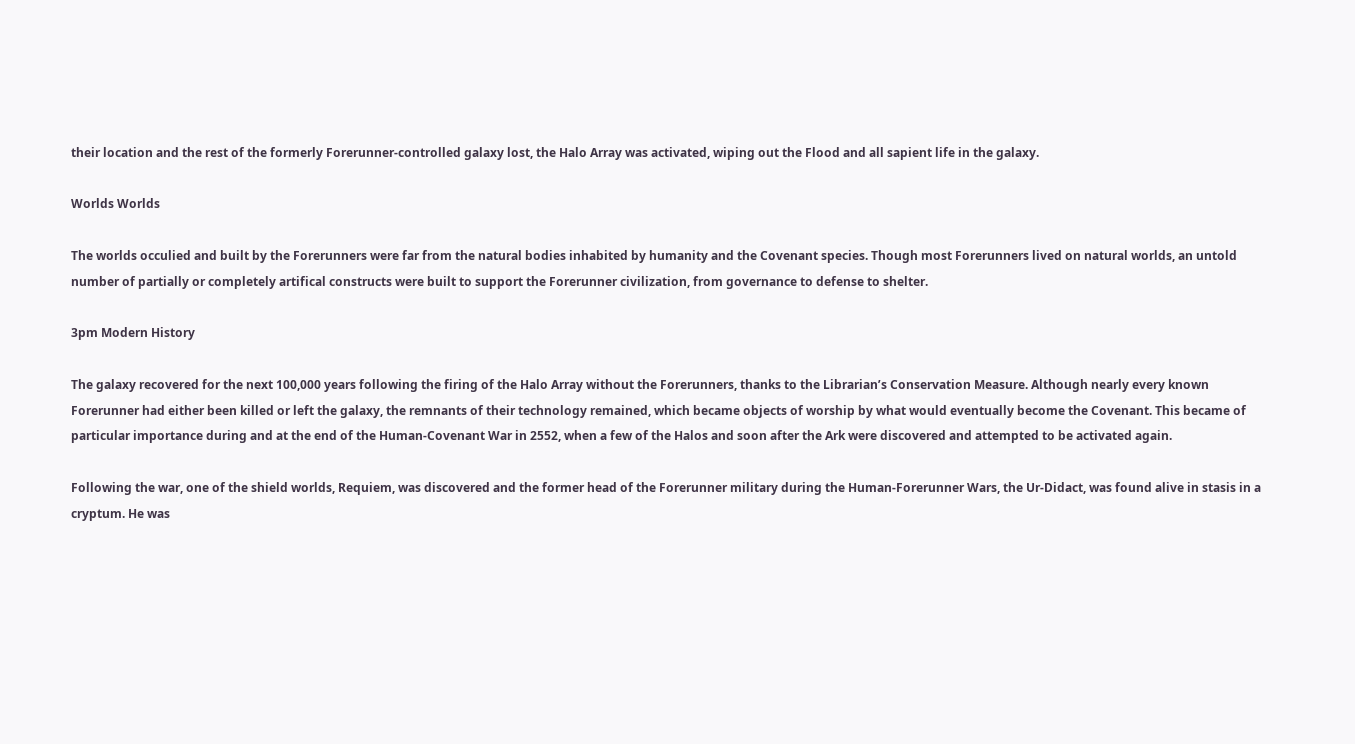their location and the rest of the formerly Forerunner-controlled galaxy lost, the Halo Array was activated, wiping out the Flood and all sapient life in the galaxy.

Worlds Worlds

The worlds occulied and built by the Forerunners were far from the natural bodies inhabited by humanity and the Covenant species. Though most Forerunners lived on natural worlds, an untold number of partially or completely artifical constructs were built to support the Forerunner civilization, from governance to defense to shelter.

3pm Modern History

The galaxy recovered for the next 100,000 years following the firing of the Halo Array without the Forerunners, thanks to the Librarian’s Conservation Measure. Although nearly every known Forerunner had either been killed or left the galaxy, the remnants of their technology remained, which became objects of worship by what would eventually become the Covenant. This became of particular importance during and at the end of the Human-Covenant War in 2552, when a few of the Halos and soon after the Ark were discovered and attempted to be activated again.

Following the war, one of the shield worlds, Requiem, was discovered and the former head of the Forerunner military during the Human-Forerunner Wars, the Ur-Didact, was found alive in stasis in a cryptum. He was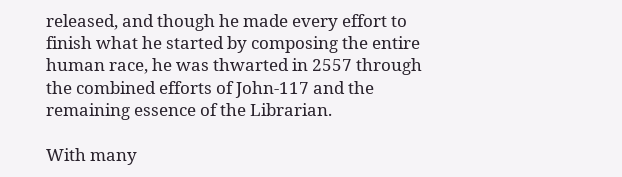released, and though he made every effort to finish what he started by composing the entire human race, he was thwarted in 2557 through the combined efforts of John-117 and the remaining essence of the Librarian.

With many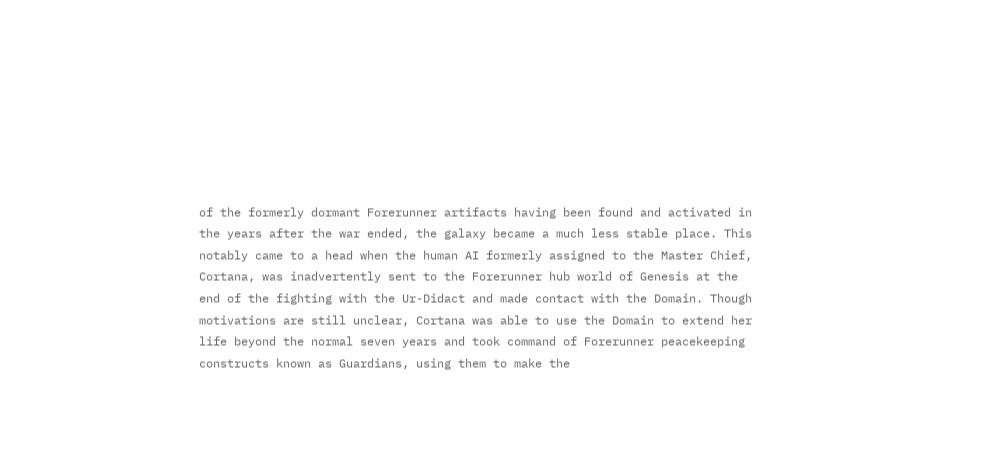of the formerly dormant Forerunner artifacts having been found and activated in the years after the war ended, the galaxy became a much less stable place. This notably came to a head when the human AI formerly assigned to the Master Chief, Cortana, was inadvertently sent to the Forerunner hub world of Genesis at the end of the fighting with the Ur-Didact and made contact with the Domain. Though motivations are still unclear, Cortana was able to use the Domain to extend her life beyond the normal seven years and took command of Forerunner peacekeeping constructs known as Guardians, using them to make the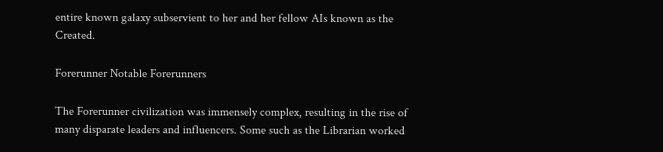entire known galaxy subservient to her and her fellow AIs known as the Created.

Forerunner Notable Forerunners

The Forerunner civilization was immensely complex, resulting in the rise of many disparate leaders and influencers. Some such as the Librarian worked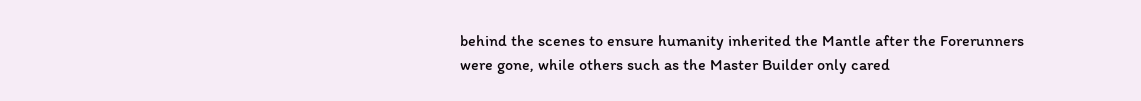behind the scenes to ensure humanity inherited the Mantle after the Forerunners were gone, while others such as the Master Builder only cared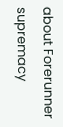about Forerunner supremacy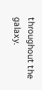throughout the galaxy.